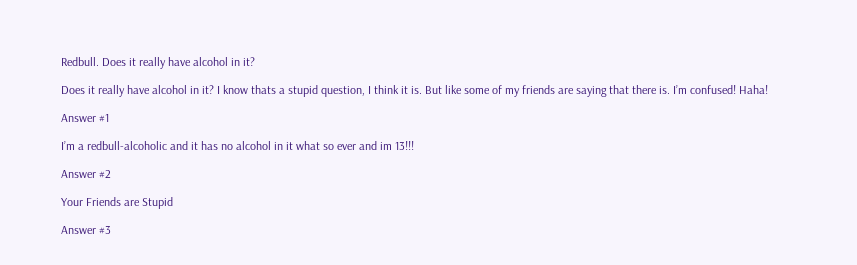Redbull. Does it really have alcohol in it?

Does it really have alcohol in it? I know thats a stupid question, I think it is. But like some of my friends are saying that there is. I’m confused! Haha!

Answer #1

I’m a redbull-alcoholic and it has no alcohol in it what so ever and im 13!!!

Answer #2

Your Friends are Stupid

Answer #3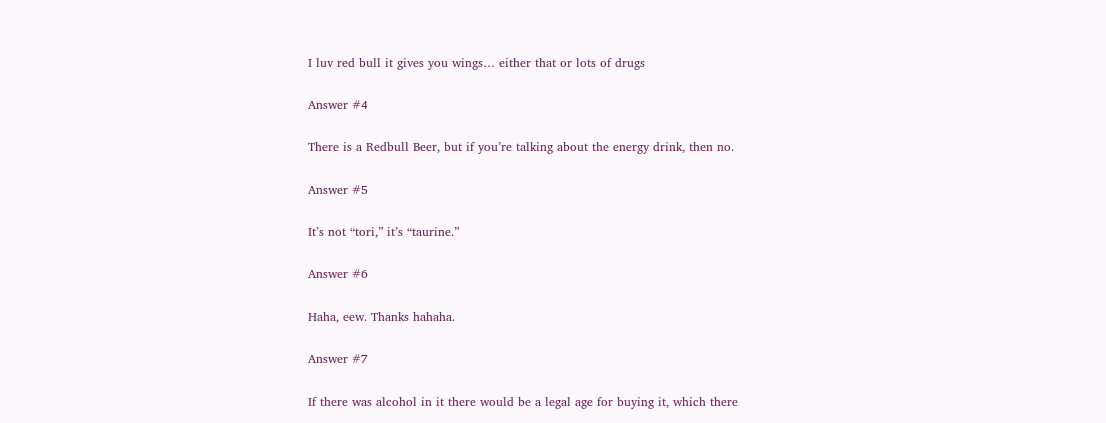I luv red bull it gives you wings… either that or lots of drugs

Answer #4

There is a Redbull Beer, but if you’re talking about the energy drink, then no.

Answer #5

It’s not “tori,” it’s “taurine.”

Answer #6

Haha, eew. Thanks hahaha.

Answer #7

If there was alcohol in it there would be a legal age for buying it, which there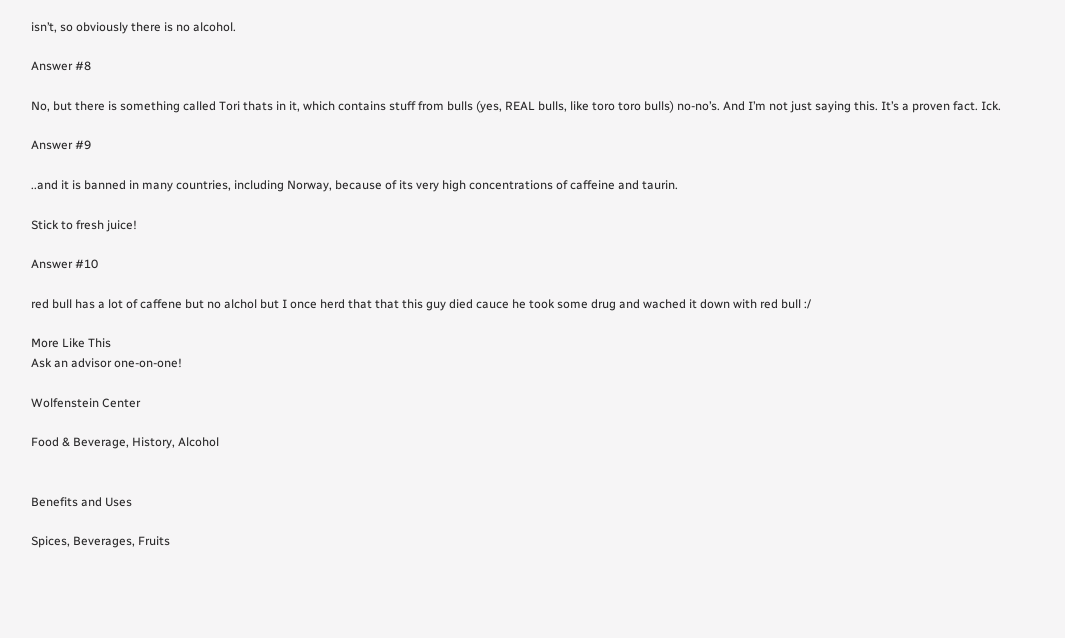isn’t, so obviously there is no alcohol.

Answer #8

No, but there is something called Tori thats in it, which contains stuff from bulls (yes, REAL bulls, like toro toro bulls) no-no’s. And I’m not just saying this. It’s a proven fact. Ick.

Answer #9

..and it is banned in many countries, including Norway, because of its very high concentrations of caffeine and taurin.

Stick to fresh juice!

Answer #10

red bull has a lot of caffene but no alchol but I once herd that that this guy died cauce he took some drug and wached it down with red bull :/

More Like This
Ask an advisor one-on-one!

Wolfenstein Center

Food & Beverage, History, Alcohol


Benefits and Uses

Spices, Beverages, Fruits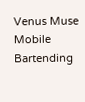Venus Muse Mobile Bartending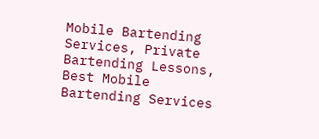Mobile Bartending Services, Private Bartending Lessons, Best Mobile Bartending Services